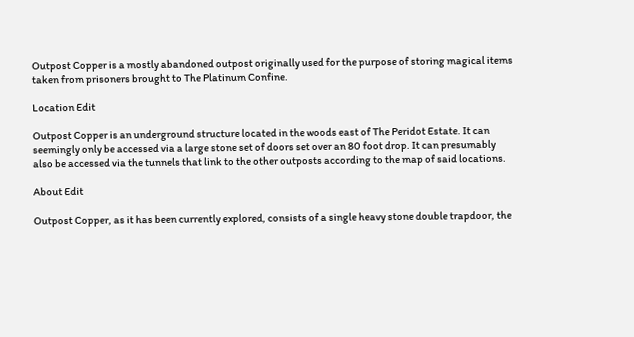Outpost Copper is a mostly abandoned outpost originally used for the purpose of storing magical items taken from prisoners brought to The Platinum Confine.

Location Edit

Outpost Copper is an underground structure located in the woods east of The Peridot Estate. It can seemingly only be accessed via a large stone set of doors set over an 80 foot drop. It can presumably also be accessed via the tunnels that link to the other outposts according to the map of said locations.

About Edit

Outpost Copper, as it has been currently explored, consists of a single heavy stone double trapdoor, the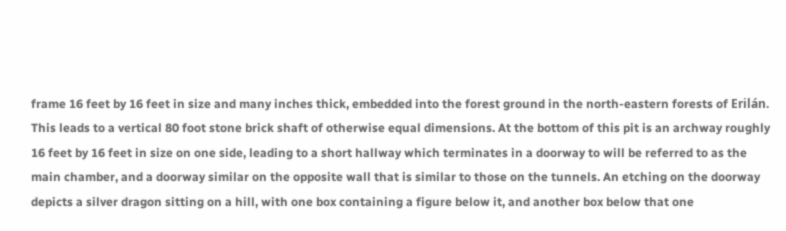frame 16 feet by 16 feet in size and many inches thick, embedded into the forest ground in the north-eastern forests of Erilán. This leads to a vertical 80 foot stone brick shaft of otherwise equal dimensions. At the bottom of this pit is an archway roughly 16 feet by 16 feet in size on one side, leading to a short hallway which terminates in a doorway to will be referred to as the main chamber, and a doorway similar on the opposite wall that is similar to those on the tunnels. An etching on the doorway depicts a silver dragon sitting on a hill, with one box containing a figure below it, and another box below that one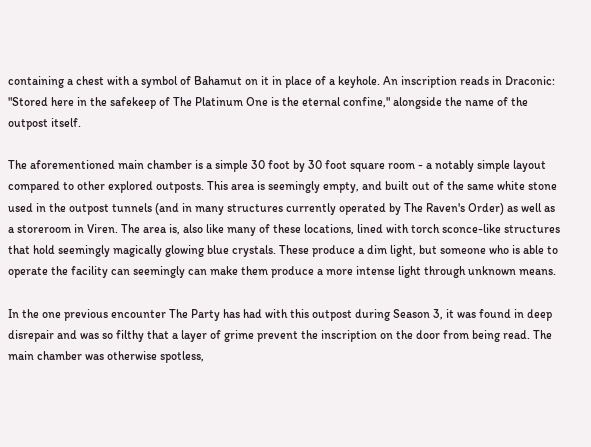containing a chest with a symbol of Bahamut on it in place of a keyhole. An inscription reads in Draconic: "Stored here in the safekeep of The Platinum One is the eternal confine," alongside the name of the outpost itself.

The aforementioned main chamber is a simple 30 foot by 30 foot square room - a notably simple layout compared to other explored outposts. This area is seemingly empty, and built out of the same white stone used in the outpost tunnels (and in many structures currently operated by The Raven's Order) as well as a storeroom in Viren. The area is, also like many of these locations, lined with torch sconce-like structures that hold seemingly magically glowing blue crystals. These produce a dim light, but someone who is able to operate the facility can seemingly can make them produce a more intense light through unknown means.

In the one previous encounter The Party has had with this outpost during Season 3, it was found in deep disrepair and was so filthy that a layer of grime prevent the inscription on the door from being read. The main chamber was otherwise spotless,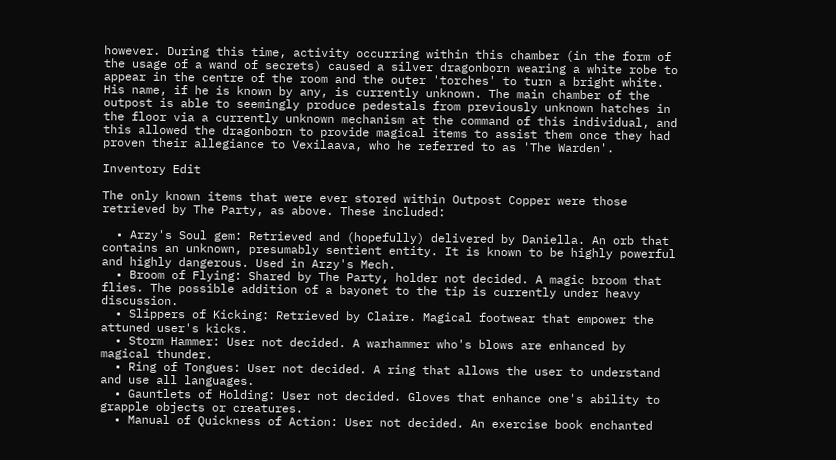however. During this time, activity occurring within this chamber (in the form of the usage of a wand of secrets) caused a silver dragonborn wearing a white robe to appear in the centre of the room and the outer 'torches' to turn a bright white. His name, if he is known by any, is currently unknown. The main chamber of the outpost is able to seemingly produce pedestals from previously unknown hatches in the floor via a currently unknown mechanism at the command of this individual, and this allowed the dragonborn to provide magical items to assist them once they had proven their allegiance to Vexilaava, who he referred to as 'The Warden'.

Inventory Edit

The only known items that were ever stored within Outpost Copper were those retrieved by The Party, as above. These included:

  • Arzy's Soul gem: Retrieved and (hopefully) delivered by Daniella. An orb that contains an unknown, presumably sentient entity. It is known to be highly powerful and highly dangerous. Used in Arzy's Mech.
  • Broom of Flying: Shared by The Party, holder not decided. A magic broom that flies. The possible addition of a bayonet to the tip is currently under heavy discussion.
  • Slippers of Kicking: Retrieved by Claire. Magical footwear that empower the attuned user's kicks.
  • Storm Hammer: User not decided. A warhammer who's blows are enhanced by magical thunder.
  • Ring of Tongues: User not decided. A ring that allows the user to understand and use all languages.
  • Gauntlets of Holding: User not decided. Gloves that enhance one's ability to grapple objects or creatures.
  • Manual of Quickness of Action: User not decided. An exercise book enchanted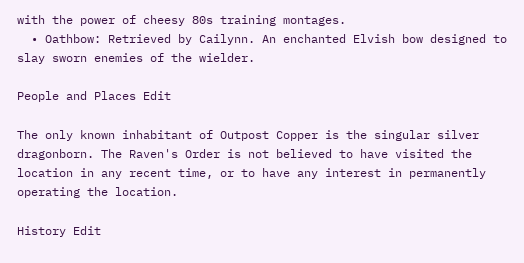with the power of cheesy 80s training montages.
  • Oathbow: Retrieved by Cailynn. An enchanted Elvish bow designed to slay sworn enemies of the wielder.

People and Places Edit

The only known inhabitant of Outpost Copper is the singular silver dragonborn. The Raven's Order is not believed to have visited the location in any recent time, or to have any interest in permanently operating the location.

History Edit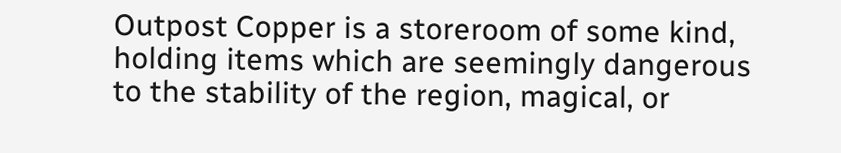Outpost Copper is a storeroom of some kind, holding items which are seemingly dangerous to the stability of the region, magical, or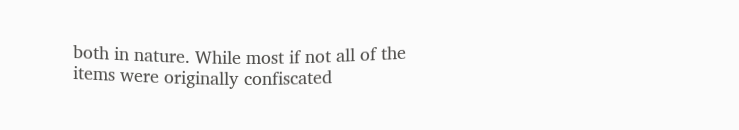both in nature. While most if not all of the items were originally confiscated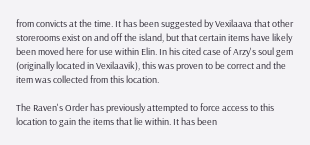from convicts at the time. It has been suggested by Vexilaava that other storerooms exist on and off the island, but that certain items have likely been moved here for use within Elin. In his cited case of Arzy's soul gem (originally located in Vexilaavik), this was proven to be correct and the item was collected from this location.

The Raven's Order has previously attempted to force access to this location to gain the items that lie within. It has been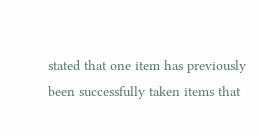stated that one item has previously been successfully taken items that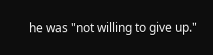he was "not willing to give up."